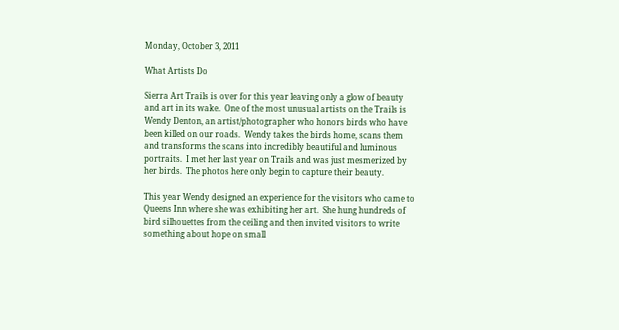Monday, October 3, 2011

What Artists Do

Sierra Art Trails is over for this year leaving only a glow of beauty and art in its wake.  One of the most unusual artists on the Trails is Wendy Denton, an artist/photographer who honors birds who have been killed on our roads.  Wendy takes the birds home, scans them and transforms the scans into incredibly beautiful and luminous portraits.  I met her last year on Trails and was just mesmerized by her birds.  The photos here only begin to capture their beauty.

This year Wendy designed an experience for the visitors who came to Queens Inn where she was exhibiting her art.  She hung hundreds of bird silhouettes from the ceiling and then invited visitors to write something about hope on small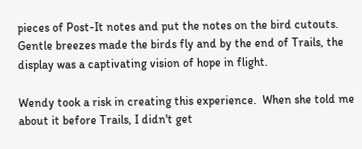pieces of Post-It notes and put the notes on the bird cutouts.  Gentle breezes made the birds fly and by the end of Trails, the display was a captivating vision of hope in flight.

Wendy took a risk in creating this experience.  When she told me about it before Trails, I didn't get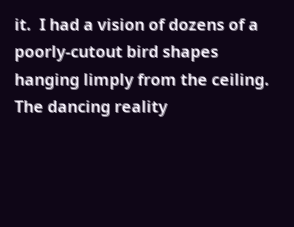it.  I had a vision of dozens of a poorly-cutout bird shapes hanging limply from the ceiling.  The dancing reality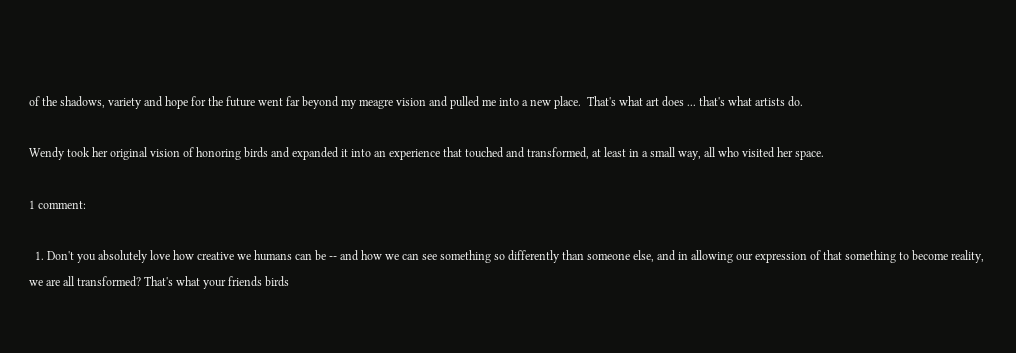of the shadows, variety and hope for the future went far beyond my meagre vision and pulled me into a new place.  That's what art does ... that's what artists do.

Wendy took her original vision of honoring birds and expanded it into an experience that touched and transformed, at least in a small way, all who visited her space.

1 comment:

  1. Don't you absolutely love how creative we humans can be -- and how we can see something so differently than someone else, and in allowing our expression of that something to become reality, we are all transformed? That's what your friends birds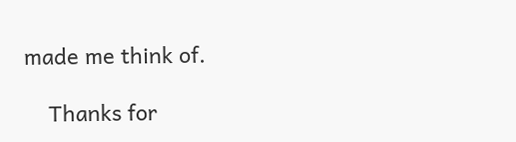made me think of.

    Thanks for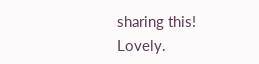sharing this! Lovely.